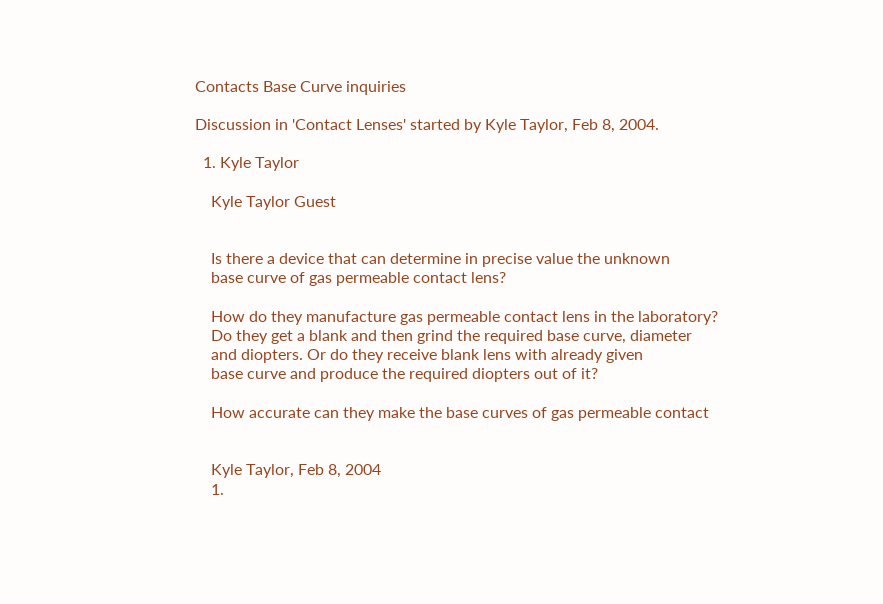Contacts Base Curve inquiries

Discussion in 'Contact Lenses' started by Kyle Taylor, Feb 8, 2004.

  1. Kyle Taylor

    Kyle Taylor Guest


    Is there a device that can determine in precise value the unknown
    base curve of gas permeable contact lens?

    How do they manufacture gas permeable contact lens in the laboratory?
    Do they get a blank and then grind the required base curve, diameter
    and diopters. Or do they receive blank lens with already given
    base curve and produce the required diopters out of it?

    How accurate can they make the base curves of gas permeable contact


    Kyle Taylor, Feb 8, 2004
    1.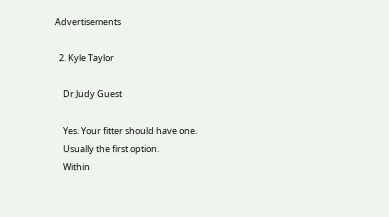Advertisements

  2. Kyle Taylor

    Dr Judy Guest

    Yes. Your fitter should have one.
    Usually the first option.
    Within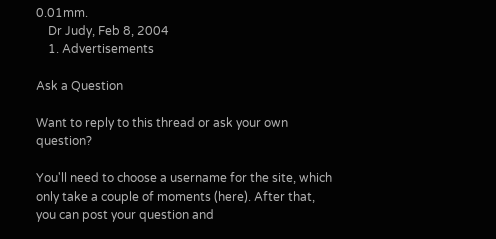0.01mm.
    Dr Judy, Feb 8, 2004
    1. Advertisements

Ask a Question

Want to reply to this thread or ask your own question?

You'll need to choose a username for the site, which only take a couple of moments (here). After that, you can post your question and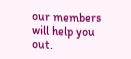our members will help you out.